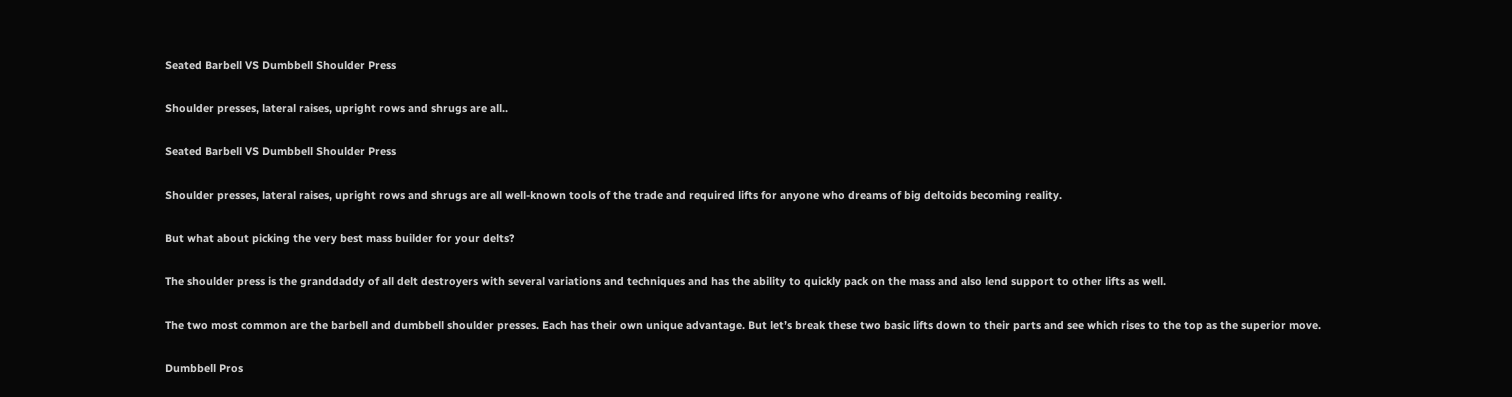Seated Barbell VS Dumbbell Shoulder Press

Shoulder presses, lateral raises, upright rows and shrugs are all..

Seated Barbell VS Dumbbell Shoulder Press

Shoulder presses, lateral raises, upright rows and shrugs are all well-known tools of the trade and required lifts for anyone who dreams of big deltoids becoming reality.

But what about picking the very best mass builder for your delts?

The shoulder press is the granddaddy of all delt destroyers with several variations and techniques and has the ability to quickly pack on the mass and also lend support to other lifts as well.

The two most common are the barbell and dumbbell shoulder presses. Each has their own unique advantage. But let’s break these two basic lifts down to their parts and see which rises to the top as the superior move.

Dumbbell Pros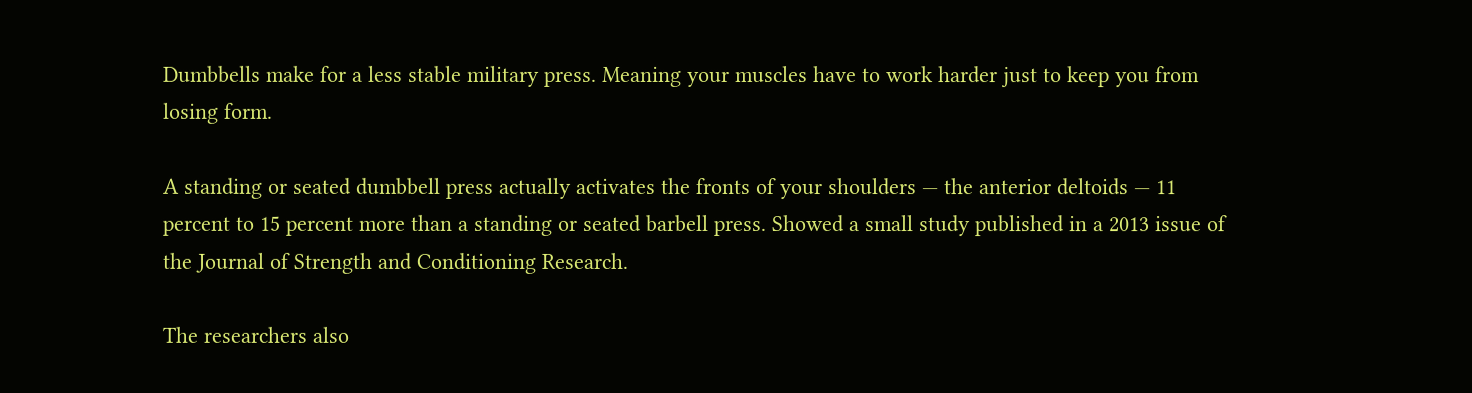Dumbbells make for a less stable military press. Meaning your muscles have to work harder just to keep you from losing form.

A standing or seated dumbbell press actually activates the fronts of your shoulders — the anterior deltoids — 11 percent to 15 percent more than a standing or seated barbell press. Showed a small study published in a 2013 issue of the Journal of Strength and Conditioning Research.

The researchers also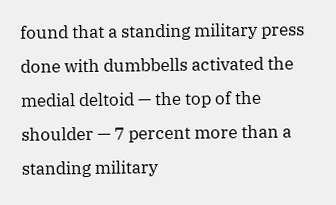found that a standing military press done with dumbbells activated the medial deltoid — the top of the shoulder — 7 percent more than a standing military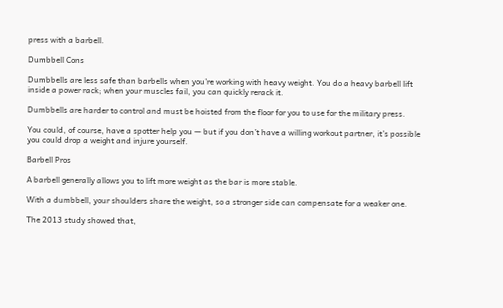press with a barbell.

Dumbbell Cons

Dumbbells are less safe than barbells when you’re working with heavy weight. You do a heavy barbell lift inside a power rack; when your muscles fail, you can quickly rerack it.

Dumbbells are harder to control and must be hoisted from the floor for you to use for the military press.

You could, of course, have a spotter help you — but if you don’t have a willing workout partner, it’s possible you could drop a weight and injure yourself.

Barbell Pros

A barbell generally allows you to lift more weight as the bar is more stable.

With a dumbbell, your shoulders share the weight, so a stronger side can compensate for a weaker one.

The 2013 study showed that,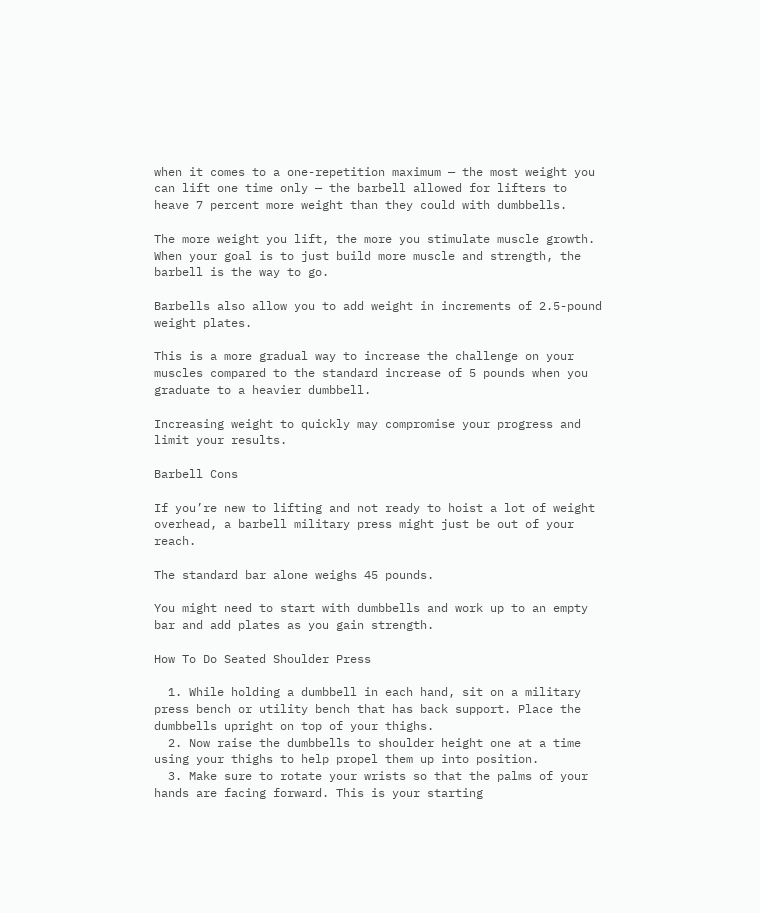when it comes to a one-repetition maximum — the most weight you can lift one time only — the barbell allowed for lifters to heave 7 percent more weight than they could with dumbbells.

The more weight you lift, the more you stimulate muscle growth. When your goal is to just build more muscle and strength, the barbell is the way to go.

Barbells also allow you to add weight in increments of 2.5-pound weight plates.

This is a more gradual way to increase the challenge on your muscles compared to the standard increase of 5 pounds when you graduate to a heavier dumbbell.

Increasing weight to quickly may compromise your progress and limit your results.

Barbell Cons

If you’re new to lifting and not ready to hoist a lot of weight overhead, a barbell military press might just be out of your reach.

The standard bar alone weighs 45 pounds.

You might need to start with dumbbells and work up to an empty bar and add plates as you gain strength.

How To Do Seated Shoulder Press

  1. While holding a dumbbell in each hand, sit on a military press bench or utility bench that has back support. Place the dumbbells upright on top of your thighs.
  2. Now raise the dumbbells to shoulder height one at a time using your thighs to help propel them up into position.
  3. Make sure to rotate your wrists so that the palms of your hands are facing forward. This is your starting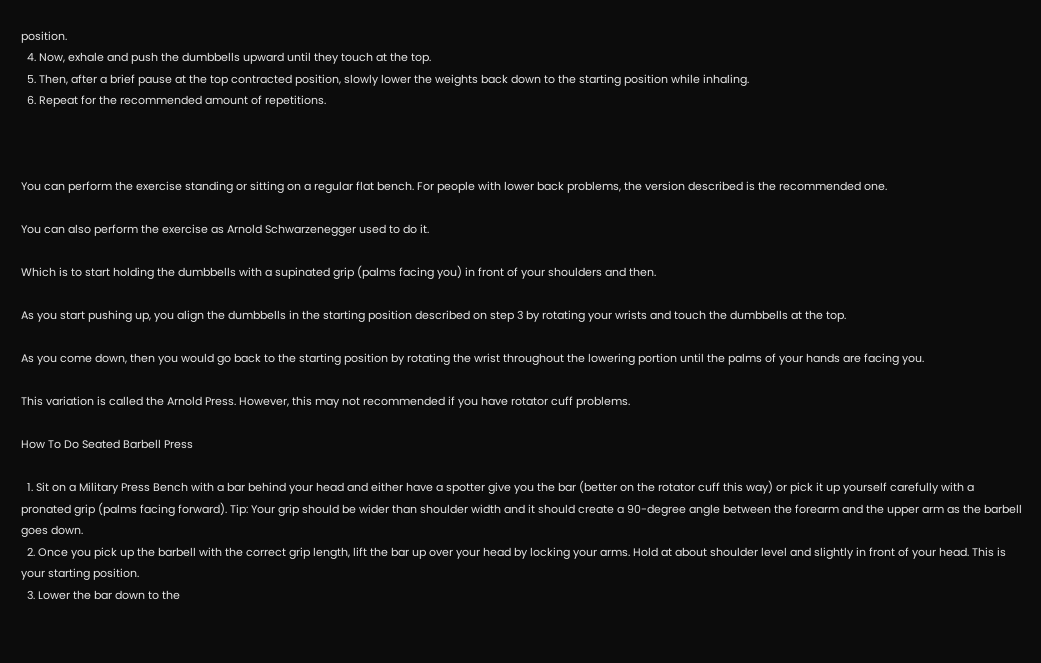position.
  4. Now, exhale and push the dumbbells upward until they touch at the top.
  5. Then, after a brief pause at the top contracted position, slowly lower the weights back down to the starting position while inhaling.
  6. Repeat for the recommended amount of repetitions.



You can perform the exercise standing or sitting on a regular flat bench. For people with lower back problems, the version described is the recommended one.

You can also perform the exercise as Arnold Schwarzenegger used to do it.

Which is to start holding the dumbbells with a supinated grip (palms facing you) in front of your shoulders and then.

As you start pushing up, you align the dumbbells in the starting position described on step 3 by rotating your wrists and touch the dumbbells at the top.

As you come down, then you would go back to the starting position by rotating the wrist throughout the lowering portion until the palms of your hands are facing you.

This variation is called the Arnold Press. However, this may not recommended if you have rotator cuff problems.

How To Do Seated Barbell Press

  1. Sit on a Military Press Bench with a bar behind your head and either have a spotter give you the bar (better on the rotator cuff this way) or pick it up yourself carefully with a pronated grip (palms facing forward). Tip: Your grip should be wider than shoulder width and it should create a 90-degree angle between the forearm and the upper arm as the barbell goes down.
  2. Once you pick up the barbell with the correct grip length, lift the bar up over your head by locking your arms. Hold at about shoulder level and slightly in front of your head. This is your starting position.
  3. Lower the bar down to the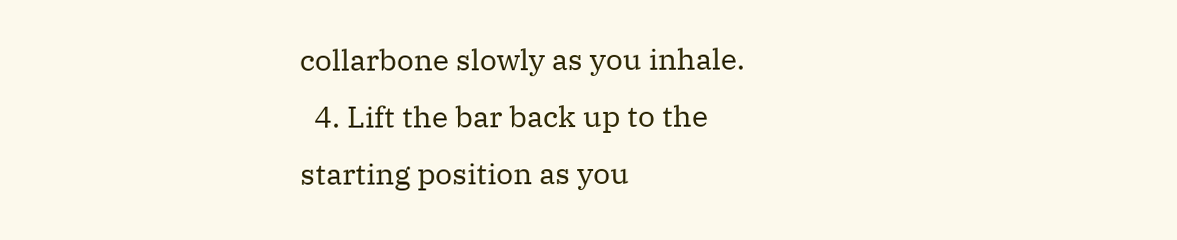collarbone slowly as you inhale.
  4. Lift the bar back up to the starting position as you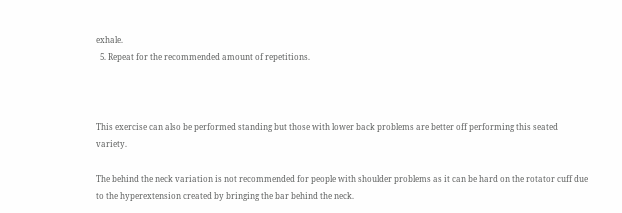exhale.
  5. Repeat for the recommended amount of repetitions.



This exercise can also be performed standing but those with lower back problems are better off performing this seated variety.

The behind the neck variation is not recommended for people with shoulder problems as it can be hard on the rotator cuff due to the hyperextension created by bringing the bar behind the neck.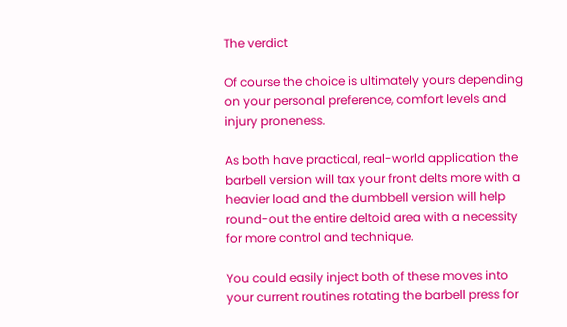The verdict

Of course the choice is ultimately yours depending on your personal preference, comfort levels and injury proneness.

As both have practical, real-world application the barbell version will tax your front delts more with a heavier load and the dumbbell version will help round-out the entire deltoid area with a necessity for more control and technique.

You could easily inject both of these moves into your current routines rotating the barbell press for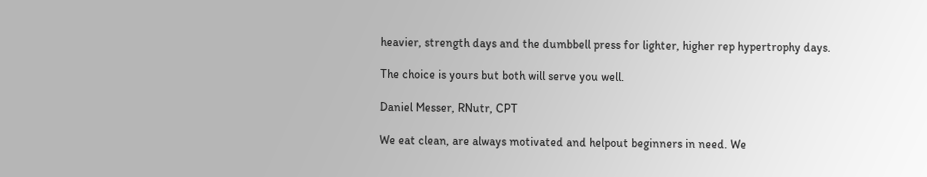heavier, strength days and the dumbbell press for lighter, higher rep hypertrophy days.

The choice is yours but both will serve you well.

Daniel Messer, RNutr, CPT

We eat clean, are always motivated and helpout beginners in need. We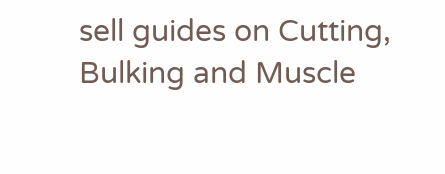sell guides on Cutting, Bulking and Muscle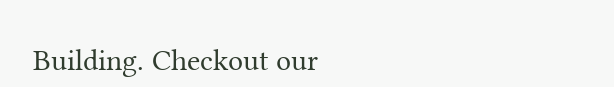Building. Checkout our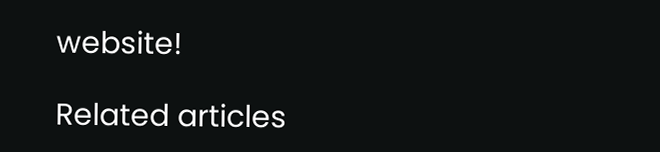website!

Related articles